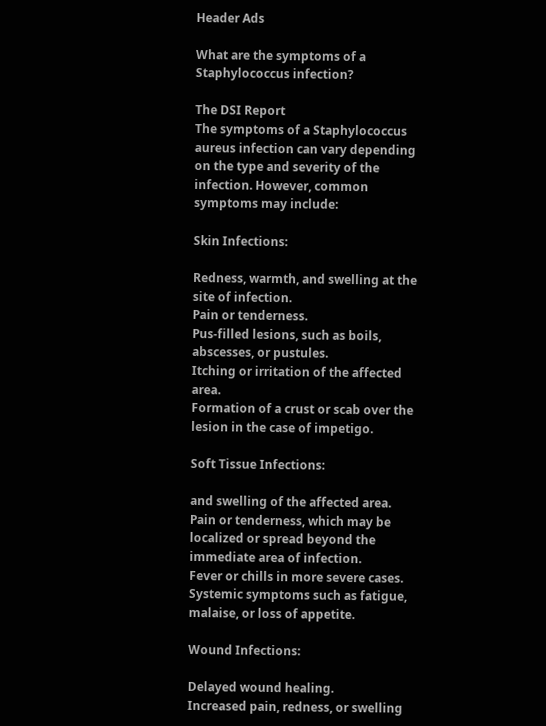Header Ads

What are the symptoms of a Staphylococcus infection?

The DSI Report
The symptoms of a Staphylococcus aureus infection can vary depending on the type and severity of the infection. However, common symptoms may include:

Skin Infections:

Redness, warmth, and swelling at the site of infection.
Pain or tenderness.
Pus-filled lesions, such as boils, abscesses, or pustules.
Itching or irritation of the affected area.
Formation of a crust or scab over the lesion in the case of impetigo.

Soft Tissue Infections:

and swelling of the affected area.
Pain or tenderness, which may be localized or spread beyond the immediate area of infection.
Fever or chills in more severe cases.
Systemic symptoms such as fatigue, malaise, or loss of appetite.

Wound Infections:

Delayed wound healing.
Increased pain, redness, or swelling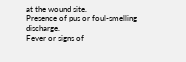at the wound site.
Presence of pus or foul-smelling discharge.
Fever or signs of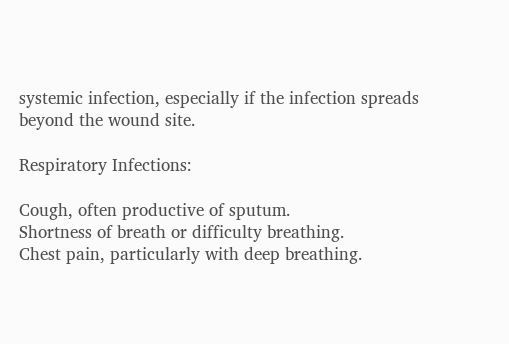systemic infection, especially if the infection spreads beyond the wound site.

Respiratory Infections:

Cough, often productive of sputum.
Shortness of breath or difficulty breathing.
Chest pain, particularly with deep breathing.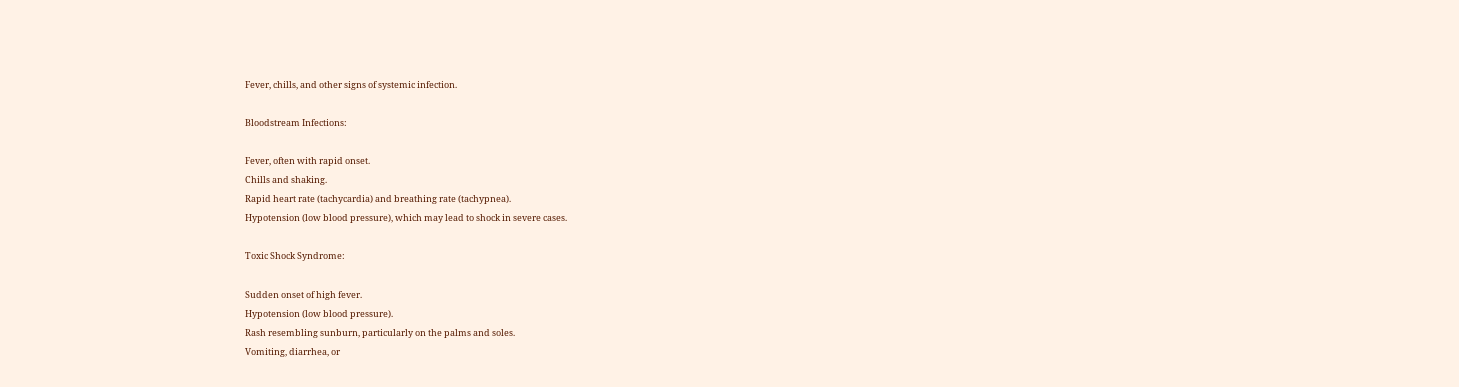Fever, chills, and other signs of systemic infection.

Bloodstream Infections:

Fever, often with rapid onset.
Chills and shaking.
Rapid heart rate (tachycardia) and breathing rate (tachypnea).
Hypotension (low blood pressure), which may lead to shock in severe cases.

Toxic Shock Syndrome:

Sudden onset of high fever.
Hypotension (low blood pressure).
Rash resembling sunburn, particularly on the palms and soles.
Vomiting, diarrhea, or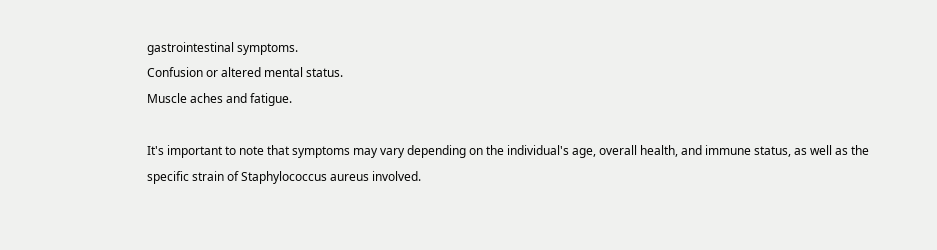gastrointestinal symptoms.
Confusion or altered mental status.
Muscle aches and fatigue.

It's important to note that symptoms may vary depending on the individual's age, overall health, and immune status, as well as the specific strain of Staphylococcus aureus involved.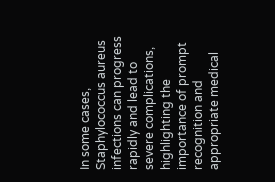In some cases, Staphylococcus aureus infections can progress rapidly and lead to severe complications, highlighting the importance of prompt recognition and appropriate medical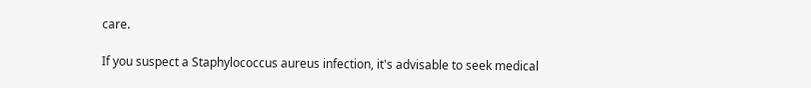care.

If you suspect a Staphylococcus aureus infection, it's advisable to seek medical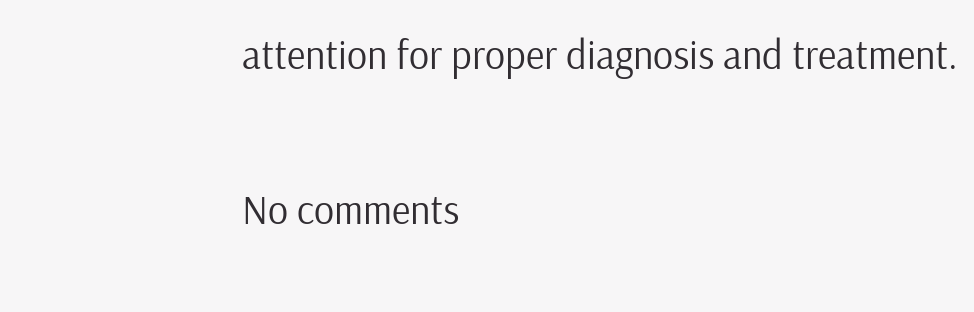attention for proper diagnosis and treatment.

No comments